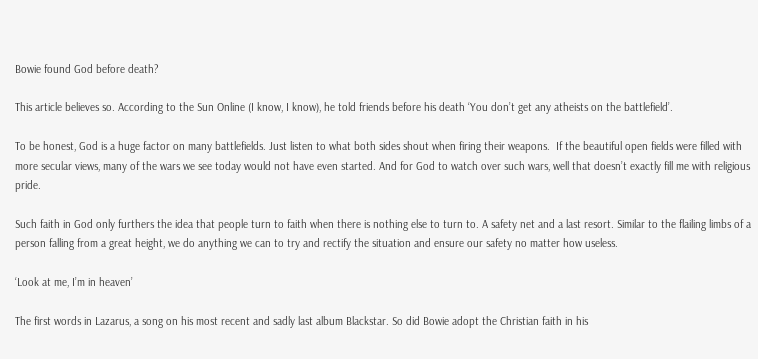Bowie found God before death?

This article believes so. According to the Sun Online (I know, I know), he told friends before his death ‘You don’t get any atheists on the battlefield’.

To be honest, God is a huge factor on many battlefields. Just listen to what both sides shout when firing their weapons.  If the beautiful open fields were filled with more secular views, many of the wars we see today would not have even started. And for God to watch over such wars, well that doesn’t exactly fill me with religious pride.

Such faith in God only furthers the idea that people turn to faith when there is nothing else to turn to. A safety net and a last resort. Similar to the flailing limbs of a person falling from a great height, we do anything we can to try and rectify the situation and ensure our safety no matter how useless.

‘Look at me, I’m in heaven’

The first words in Lazarus, a song on his most recent and sadly last album Blackstar. So did Bowie adopt the Christian faith in his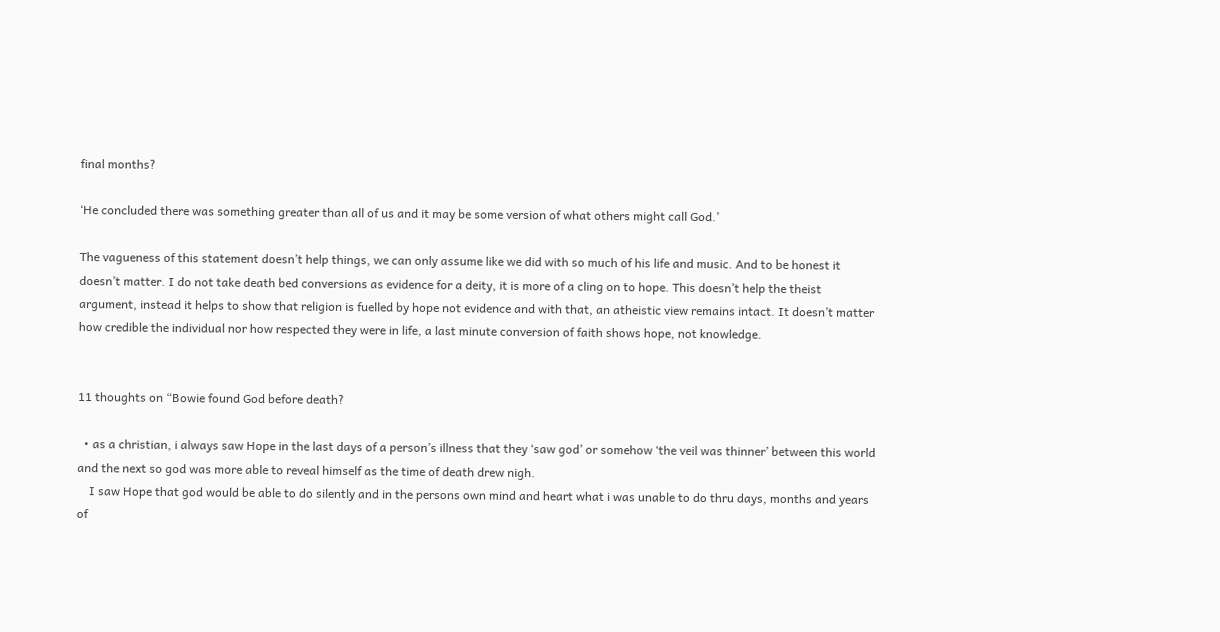final months?

‘He concluded there was something greater than all of us and it may be some version of what others might call God.’

The vagueness of this statement doesn’t help things, we can only assume like we did with so much of his life and music. And to be honest it doesn’t matter. I do not take death bed conversions as evidence for a deity, it is more of a cling on to hope. This doesn’t help the theist argument, instead it helps to show that religion is fuelled by hope not evidence and with that, an atheistic view remains intact. It doesn’t matter how credible the individual nor how respected they were in life, a last minute conversion of faith shows hope, not knowledge.


11 thoughts on “Bowie found God before death?

  • as a christian, i always saw Hope in the last days of a person’s illness that they ‘saw god’ or somehow ‘the veil was thinner’ between this world and the next so god was more able to reveal himself as the time of death drew nigh.
    I saw Hope that god would be able to do silently and in the persons own mind and heart what i was unable to do thru days, months and years of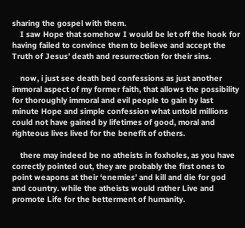sharing the gospel with them.
    I saw Hope that somehow I would be let off the hook for having failed to convince them to believe and accept the Truth of Jesus’ death and resurrection for their sins.

    now, i just see death bed confessions as just another immoral aspect of my former faith, that allows the possibility for thoroughly immoral and evil people to gain by last minute Hope and simple confession what untold millions could not have gained by lifetimes of good, moral and righteous lives lived for the benefit of others.

    there may indeed be no atheists in foxholes, as you have correctly pointed out, they are probably the first ones to point weapons at their ‘enemies’ and kill and die for god and country. while the atheists would rather Live and promote Life for the betterment of humanity.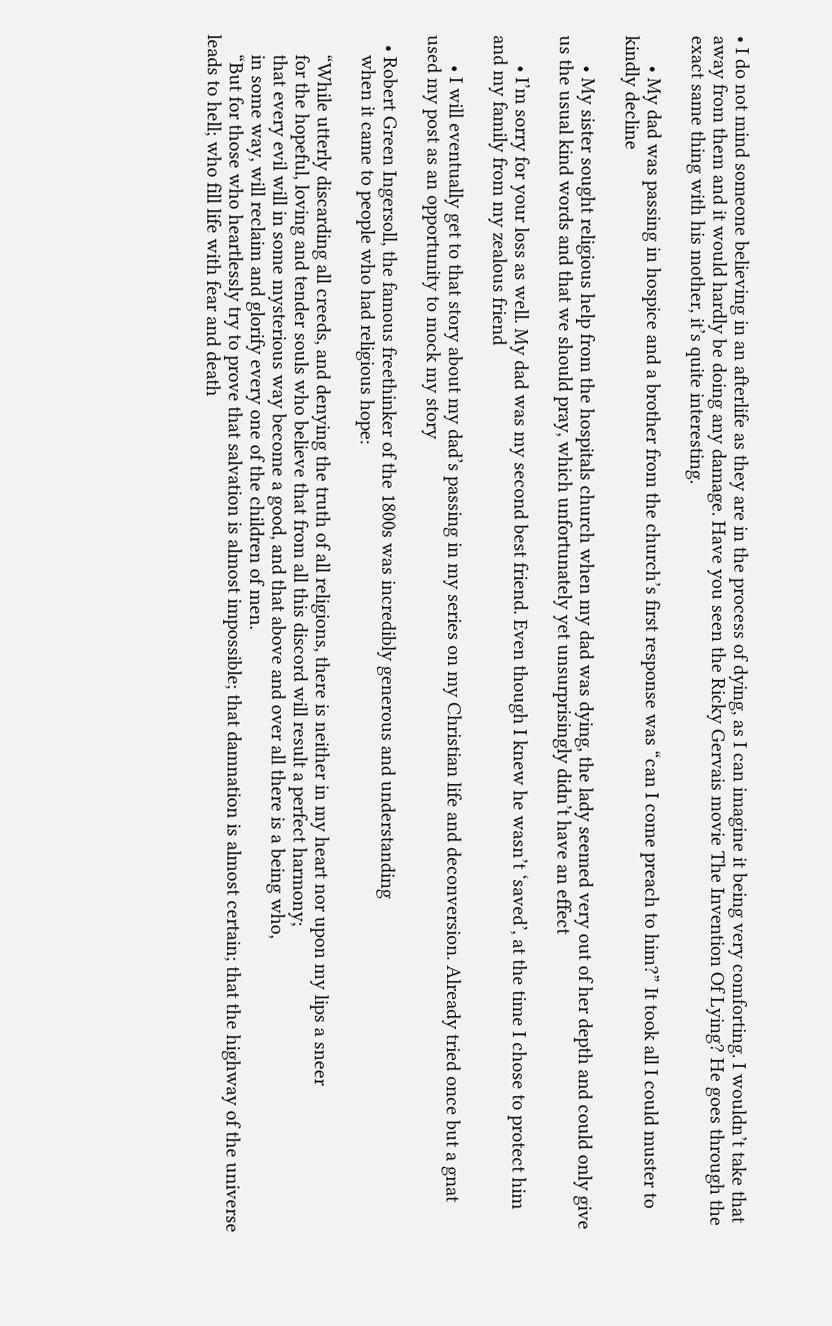• I do not mind someone believing in an afterlife as they are in the process of dying, as I can imagine it being very comforting. I wouldn’t take that away from them and it would hardly be doing any damage. Have you seen the Ricky Gervais movie The Invention Of Lying? He goes through the exact same thing with his mother, it’s quite interesting.

      • My dad was passing in hospice and a brother from the church’s first response was “can I come preach to him?” It took all I could muster to kindly decline

      • My sister sought religious help from the hospitals church when my dad was dying, the lady seemed very out of her depth and could only give us the usual kind words and that we should pray, which unfortunately yet unsurprisingly didn’t have an effect

      • I’m sorry for your loss as well. My dad was my second best friend. Even though I knew he wasn’t ‘saved’, at the time I chose to protect him and my family from my zealous friend

      • I will eventually get to that story about my dad’s passing in my series on my Christian life and deconversion. Already tried once but a gnat used my post as an opportunity to mock my story

  • Robert Green Ingersoll, the famous freethinker of the 1800s was incredibly generous and understanding
    when it came to people who had religious hope:

    “While utterly discarding all creeds, and denying the truth of all religions, there is neither in my heart nor upon my lips a sneer
    for the hopeful, loving and tender souls who believe that from all this discord will result a perfect harmony;
    that every evil will in some mysterious way become a good, and that above and over all there is a being who,
    in some way, will reclaim and glorify every one of the children of men.
    “But for those who heartlessly try to prove that salvation is almost impossible; that damnation is almost certain; that the highway of the universe leads to hell; who fill life with fear and death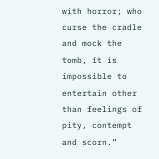with horror; who curse the cradle and mock the tomb, it is impossible to entertain other than feelings of pity, contempt and scorn.”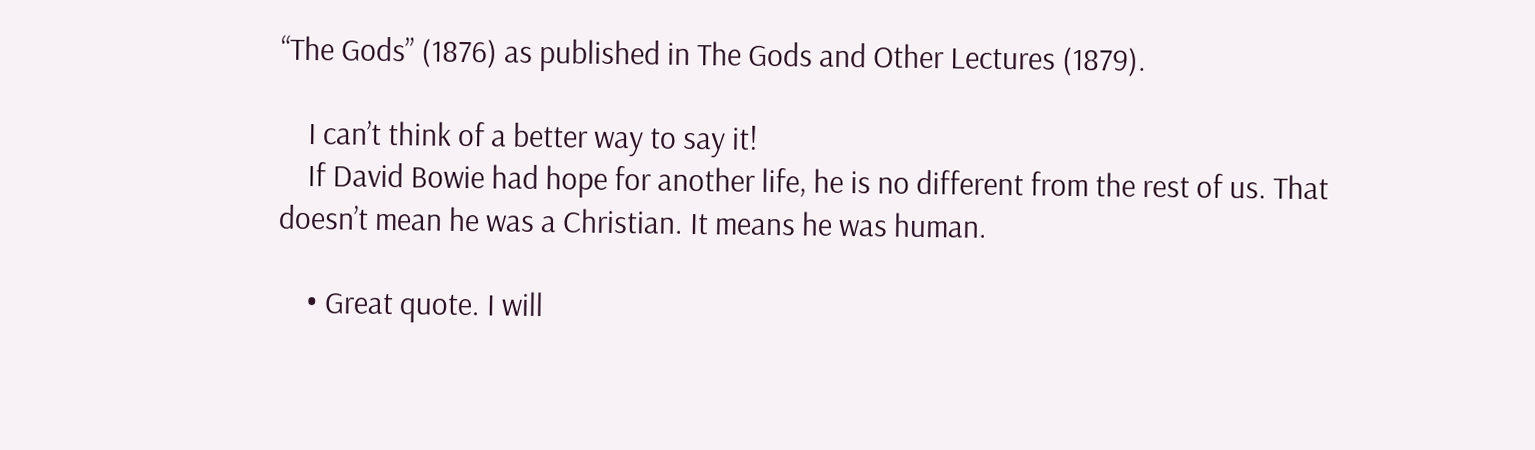“The Gods” (1876) as published in The Gods and Other Lectures (1879).

    I can’t think of a better way to say it!
    If David Bowie had hope for another life, he is no different from the rest of us. That doesn’t mean he was a Christian. It means he was human.

    • Great quote. I will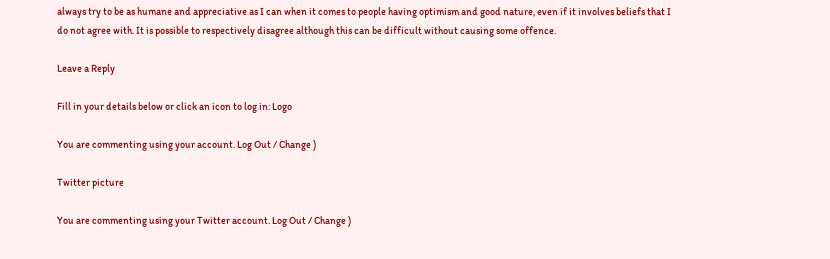always try to be as humane and appreciative as I can when it comes to people having optimism and good nature, even if it involves beliefs that I do not agree with. It is possible to respectively disagree although this can be difficult without causing some offence.

Leave a Reply

Fill in your details below or click an icon to log in: Logo

You are commenting using your account. Log Out / Change )

Twitter picture

You are commenting using your Twitter account. Log Out / Change )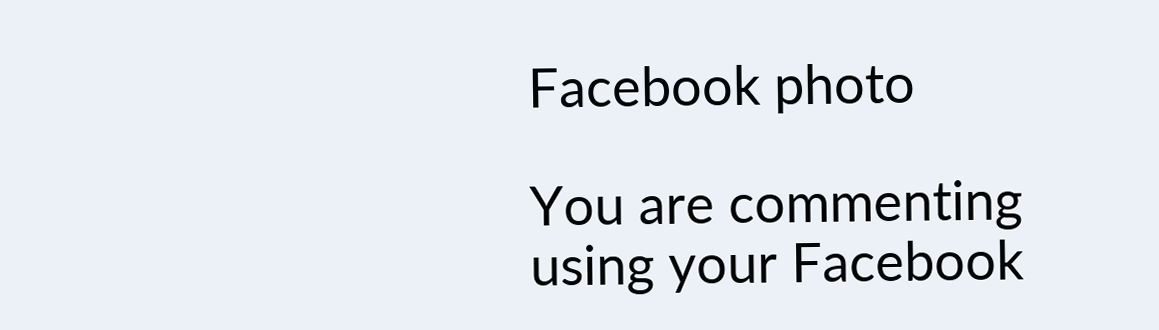Facebook photo

You are commenting using your Facebook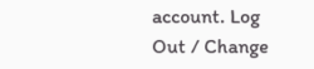account. Log Out / Change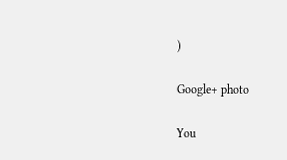)

Google+ photo

You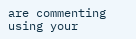are commenting using your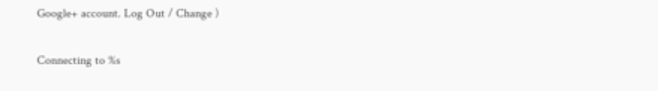Google+ account. Log Out / Change )

Connecting to %s